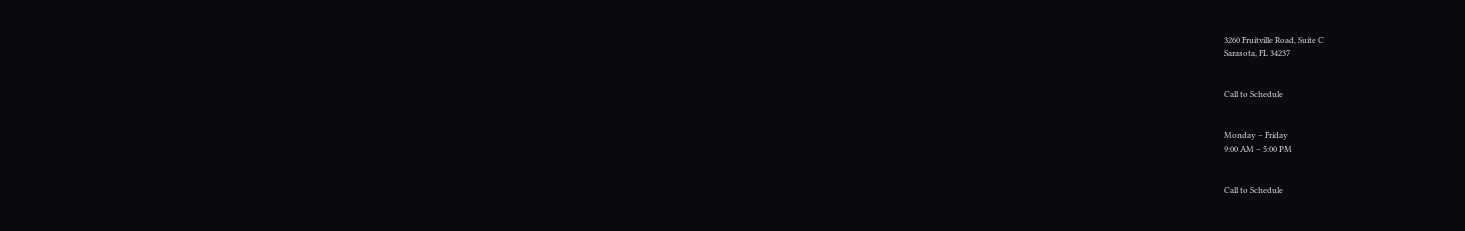3260 Fruitville Road, Suite C
Sarasota, FL 34237


Call to Schedule


Monday – Friday
9:00 AM – 5:00 PM


Call to Schedule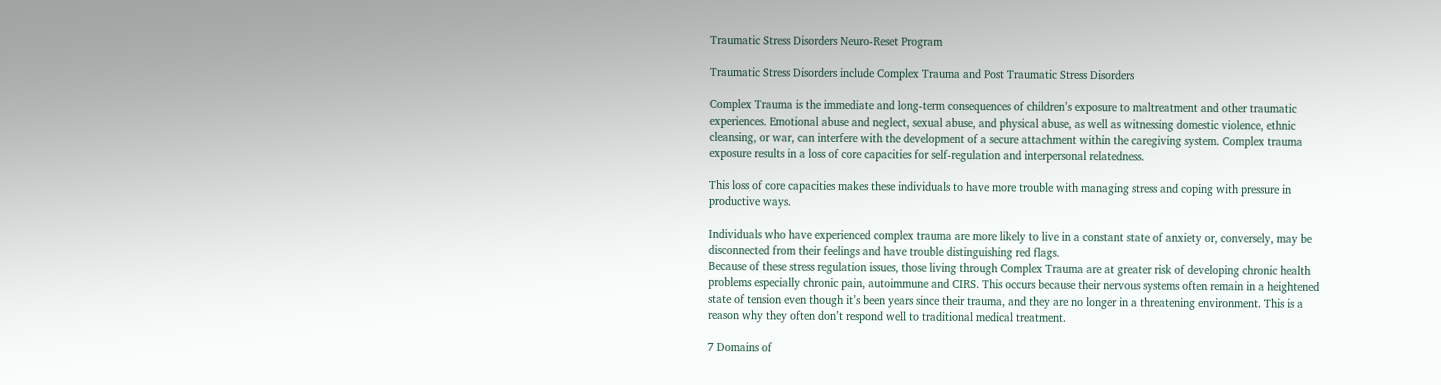Traumatic Stress Disorders Neuro-Reset Program

Traumatic Stress Disorders include Complex Trauma and Post Traumatic Stress Disorders

Complex Trauma is the immediate and long-term consequences of children’s exposure to maltreatment and other traumatic experiences. Emotional abuse and neglect, sexual abuse, and physical abuse, as well as witnessing domestic violence, ethnic cleansing, or war, can interfere with the development of a secure attachment within the caregiving system. Complex trauma exposure results in a loss of core capacities for self-regulation and interpersonal relatedness.

This loss of core capacities makes these individuals to have more trouble with managing stress and coping with pressure in productive ways.

Individuals who have experienced complex trauma are more likely to live in a constant state of anxiety or, conversely, may be disconnected from their feelings and have trouble distinguishing red flags.
Because of these stress regulation issues, those living through Complex Trauma are at greater risk of developing chronic health problems especially chronic pain, autoimmune and CIRS. This occurs because their nervous systems often remain in a heightened state of tension even though it’s been years since their trauma, and they are no longer in a threatening environment. This is a reason why they often don’t respond well to traditional medical treatment.

7 Domains of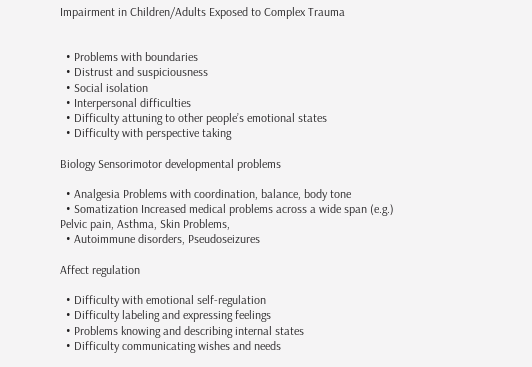Impairment in Children/Adults Exposed to Complex Trauma


  • Problems with boundaries
  • Distrust and suspiciousness
  • Social isolation
  • Interpersonal difficulties
  • Difficulty attuning to other people’s emotional states
  • Difficulty with perspective taking

Biology Sensorimotor developmental problems

  • Analgesia Problems with coordination, balance, body tone
  • Somatization Increased medical problems across a wide span (e.g.) Pelvic pain, Asthma, Skin Problems,
  • Autoimmune disorders, Pseudoseizures

Affect regulation

  • Difficulty with emotional self-regulation
  • Difficulty labeling and expressing feelings
  • Problems knowing and describing internal states
  • Difficulty communicating wishes and needs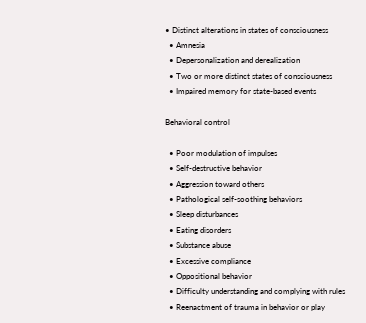• Distinct alterations in states of consciousness
  • Amnesia
  • Depersonalization and derealization
  • Two or more distinct states of consciousness
  • Impaired memory for state-based events

Behavioral control

  • Poor modulation of impulses
  • Self-destructive behavior
  • Aggression toward others
  • Pathological self-soothing behaviors
  • Sleep disturbances
  • Eating disorders
  • Substance abuse
  • Excessive compliance
  • Oppositional behavior
  • Difficulty understanding and complying with rules
  • Reenactment of trauma in behavior or play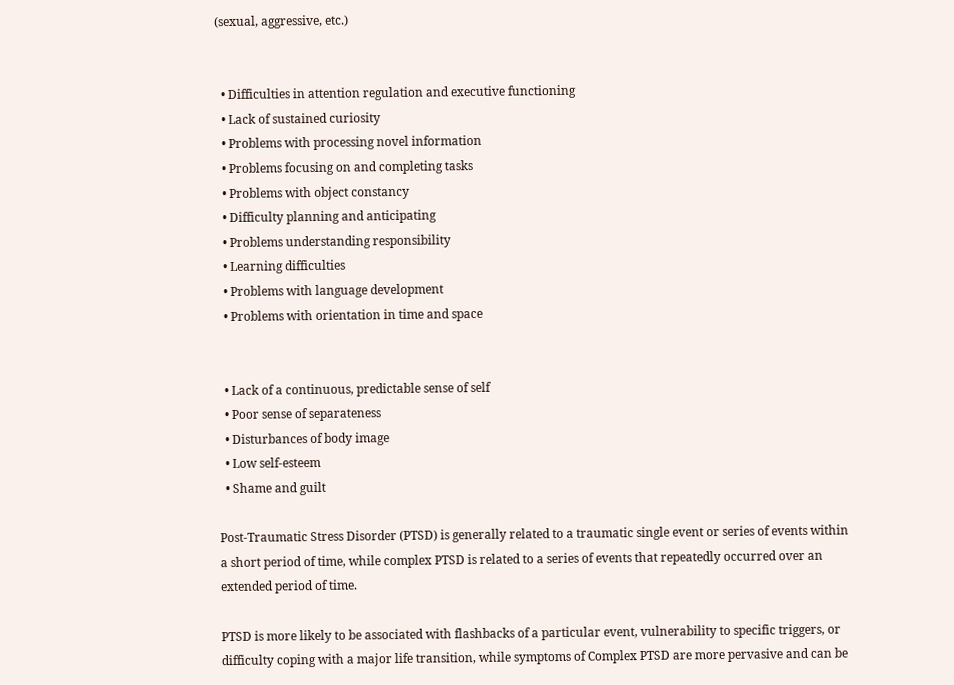(sexual, aggressive, etc.)


  • Difficulties in attention regulation and executive functioning
  • Lack of sustained curiosity
  • Problems with processing novel information
  • Problems focusing on and completing tasks
  • Problems with object constancy
  • Difficulty planning and anticipating
  • Problems understanding responsibility
  • Learning difficulties
  • Problems with language development
  • Problems with orientation in time and space


  • Lack of a continuous, predictable sense of self
  • Poor sense of separateness
  • Disturbances of body image
  • Low self-esteem
  • Shame and guilt

Post-Traumatic Stress Disorder (PTSD) is generally related to a traumatic single event or series of events within a short period of time, while complex PTSD is related to a series of events that repeatedly occurred over an extended period of time.

PTSD is more likely to be associated with flashbacks of a particular event, vulnerability to specific triggers, or difficulty coping with a major life transition, while symptoms of Complex PTSD are more pervasive and can be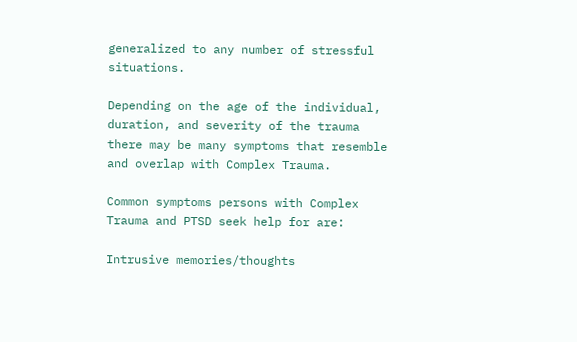generalized to any number of stressful situations.

Depending on the age of the individual, duration, and severity of the trauma there may be many symptoms that resemble and overlap with Complex Trauma.

Common symptoms persons with Complex Trauma and PTSD seek help for are:

Intrusive memories/thoughts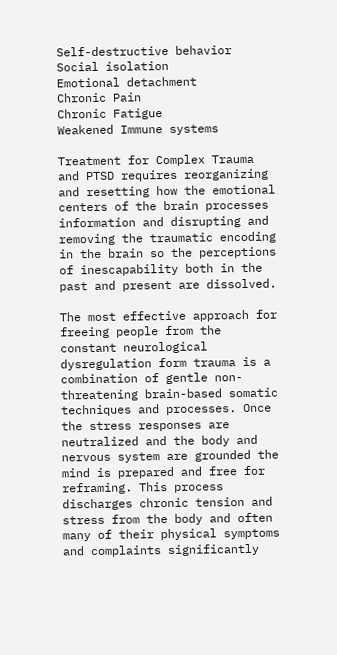Self-destructive behavior
Social isolation
Emotional detachment
Chronic Pain
Chronic Fatigue
Weakened Immune systems

Treatment for Complex Trauma and PTSD requires reorganizing and resetting how the emotional centers of the brain processes information and disrupting and removing the traumatic encoding in the brain so the perceptions of inescapability both in the past and present are dissolved.

The most effective approach for freeing people from the constant neurological dysregulation form trauma is a combination of gentle non-threatening brain-based somatic techniques and processes. Once the stress responses are neutralized and the body and nervous system are grounded the mind is prepared and free for reframing. This process discharges chronic tension and stress from the body and often many of their physical symptoms and complaints significantly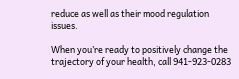reduce as well as their mood regulation issues.

When you’re ready to positively change the trajectory of your health, call 941-923-0283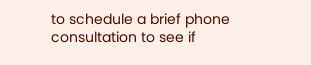to schedule a brief phone consultation to see if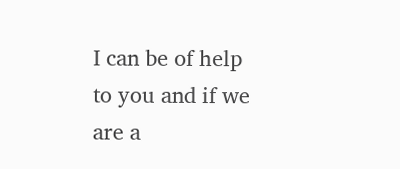I can be of help to you and if we are a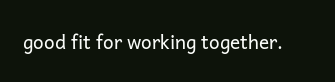good fit for working together.